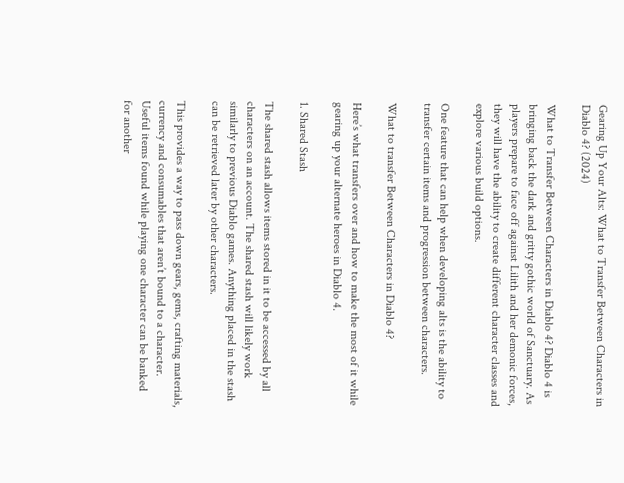Gearing Up Your Alts: What to Transfer Between Characters in Diablo 4? (2024)

What to Transfer Between Characters in Diablo 4? Diablo 4 is bringing back the dark and gritty gothic world of Sanctuary. As players prepare to face off against Lilith and her demonic forces, they will have the ability to create different character classes and explore various build options.

One feature that can help when developing alts is the ability to transfer certain items and progression between characters.

What to transfer Between Characters in Diablo 4?

Here’s what transfers over and how to make the most of it while gearing up your alternate heroes in Diablo 4.

1. Shared Stash

The shared stash allows items stored in it to be accessed by all characters on an account. The shared stash will likely work similarly to previous Diablo games. Anything placed in the stash can be retrieved later by other characters.

This provides a way to pass down gears, gems, crafting materials, currency and consumables that aren’t bound to a character. Useful items found while playing one character can be banked for another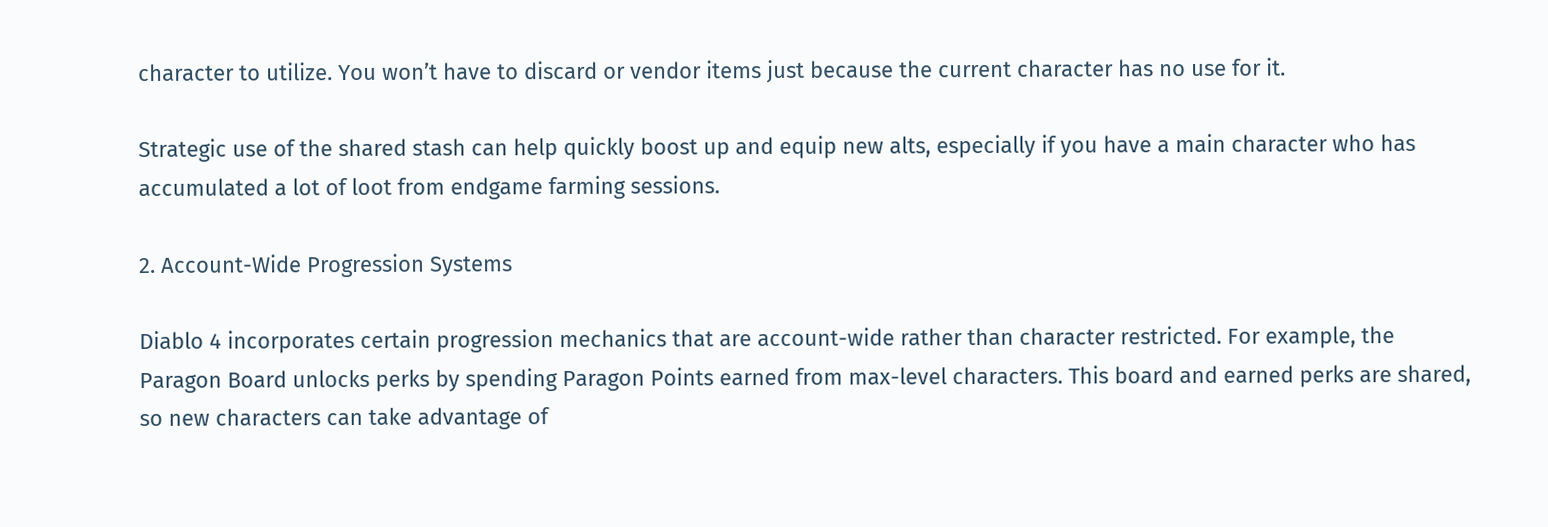character to utilize. You won’t have to discard or vendor items just because the current character has no use for it.

Strategic use of the shared stash can help quickly boost up and equip new alts, especially if you have a main character who has accumulated a lot of loot from endgame farming sessions.

2. Account-Wide Progression Systems

Diablo 4 incorporates certain progression mechanics that are account-wide rather than character restricted. For example, the Paragon Board unlocks perks by spending Paragon Points earned from max-level characters. This board and earned perks are shared, so new characters can take advantage of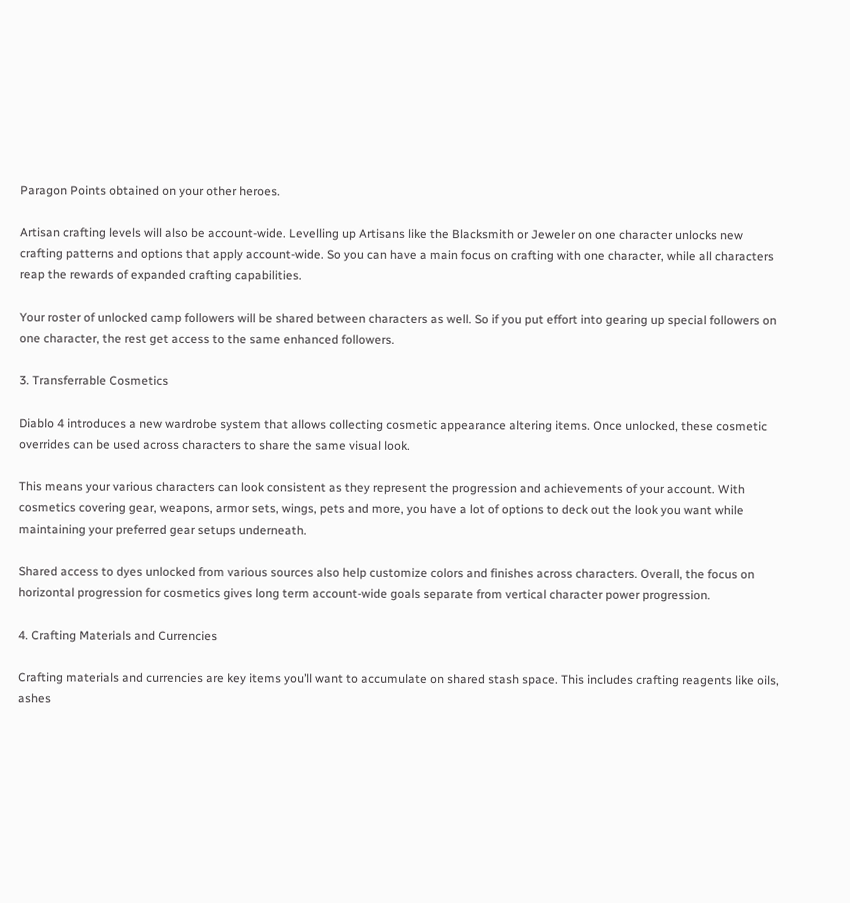Paragon Points obtained on your other heroes.

Artisan crafting levels will also be account-wide. Levelling up Artisans like the Blacksmith or Jeweler on one character unlocks new crafting patterns and options that apply account-wide. So you can have a main focus on crafting with one character, while all characters reap the rewards of expanded crafting capabilities.

Your roster of unlocked camp followers will be shared between characters as well. So if you put effort into gearing up special followers on one character, the rest get access to the same enhanced followers.

3. Transferrable Cosmetics

Diablo 4 introduces a new wardrobe system that allows collecting cosmetic appearance altering items. Once unlocked, these cosmetic overrides can be used across characters to share the same visual look.

This means your various characters can look consistent as they represent the progression and achievements of your account. With cosmetics covering gear, weapons, armor sets, wings, pets and more, you have a lot of options to deck out the look you want while maintaining your preferred gear setups underneath.

Shared access to dyes unlocked from various sources also help customize colors and finishes across characters. Overall, the focus on horizontal progression for cosmetics gives long term account-wide goals separate from vertical character power progression.

4. Crafting Materials and Currencies

Crafting materials and currencies are key items you’ll want to accumulate on shared stash space. This includes crafting reagents like oils, ashes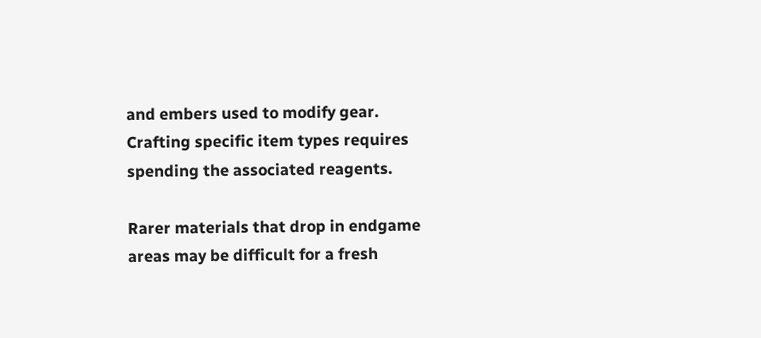and embers used to modify gear. Crafting specific item types requires spending the associated reagents.

Rarer materials that drop in endgame areas may be difficult for a fresh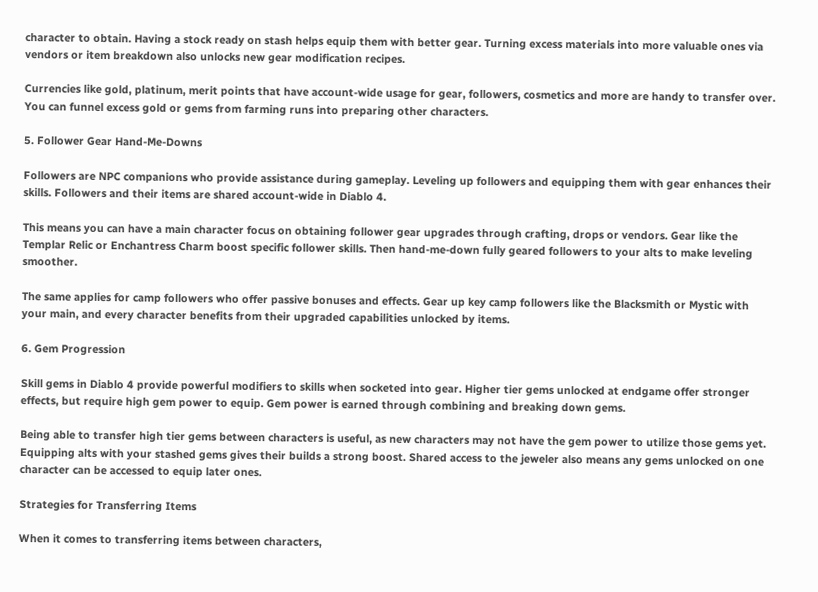character to obtain. Having a stock ready on stash helps equip them with better gear. Turning excess materials into more valuable ones via vendors or item breakdown also unlocks new gear modification recipes.

Currencies like gold, platinum, merit points that have account-wide usage for gear, followers, cosmetics and more are handy to transfer over. You can funnel excess gold or gems from farming runs into preparing other characters.

5. Follower Gear Hand-Me-Downs

Followers are NPC companions who provide assistance during gameplay. Leveling up followers and equipping them with gear enhances their skills. Followers and their items are shared account-wide in Diablo 4.

This means you can have a main character focus on obtaining follower gear upgrades through crafting, drops or vendors. Gear like the Templar Relic or Enchantress Charm boost specific follower skills. Then hand-me-down fully geared followers to your alts to make leveling smoother.

The same applies for camp followers who offer passive bonuses and effects. Gear up key camp followers like the Blacksmith or Mystic with your main, and every character benefits from their upgraded capabilities unlocked by items.

6. Gem Progression

Skill gems in Diablo 4 provide powerful modifiers to skills when socketed into gear. Higher tier gems unlocked at endgame offer stronger effects, but require high gem power to equip. Gem power is earned through combining and breaking down gems.

Being able to transfer high tier gems between characters is useful, as new characters may not have the gem power to utilize those gems yet. Equipping alts with your stashed gems gives their builds a strong boost. Shared access to the jeweler also means any gems unlocked on one character can be accessed to equip later ones.

Strategies for Transferring Items

When it comes to transferring items between characters,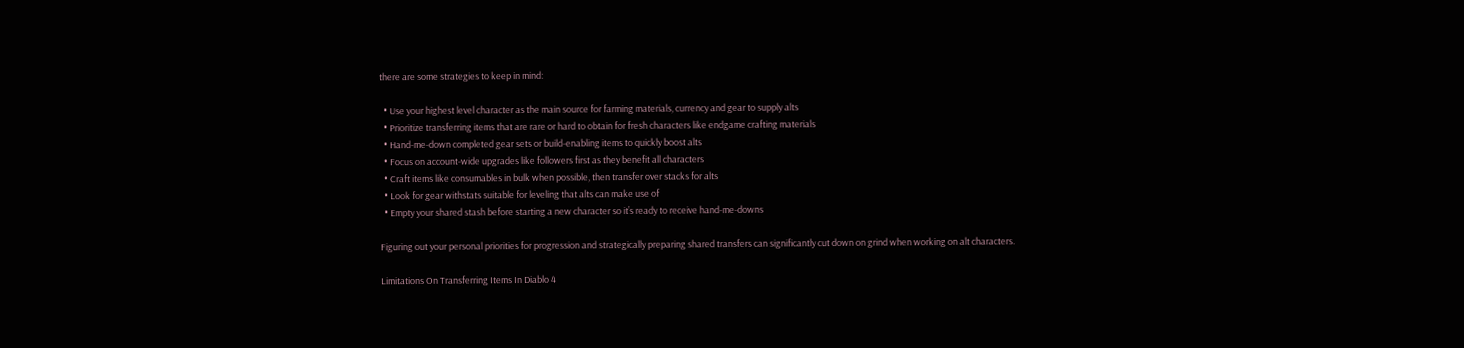there are some strategies to keep in mind:

  • Use your highest level character as the main source for farming materials, currency and gear to supply alts
  • Prioritize transferring items that are rare or hard to obtain for fresh characters like endgame crafting materials
  • Hand-me-down completed gear sets or build-enabling items to quickly boost alts
  • Focus on account-wide upgrades like followers first as they benefit all characters
  • Craft items like consumables in bulk when possible, then transfer over stacks for alts
  • Look for gear withstats suitable for leveling that alts can make use of
  • Empty your shared stash before starting a new character so it’s ready to receive hand-me-downs

Figuring out your personal priorities for progression and strategically preparing shared transfers can significantly cut down on grind when working on alt characters.

Limitations On Transferring Items In Diablo 4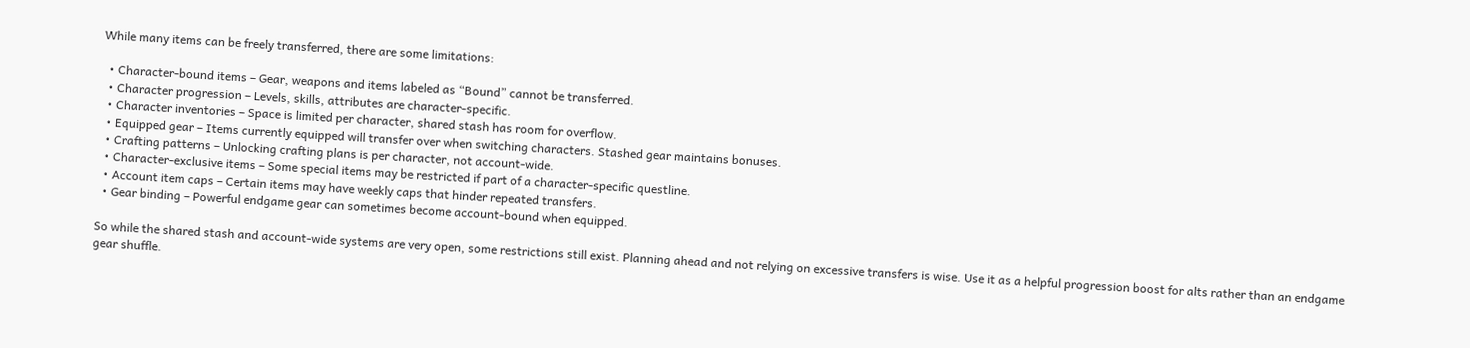While many items can be freely transferred, there are some limitations:

  • Character-bound items – Gear, weapons and items labeled as “Bound” cannot be transferred.
  • Character progression – Levels, skills, attributes are character-specific.
  • Character inventories – Space is limited per character, shared stash has room for overflow.
  • Equipped gear – Items currently equipped will transfer over when switching characters. Stashed gear maintains bonuses.
  • Crafting patterns – Unlocking crafting plans is per character, not account-wide.
  • Character-exclusive items – Some special items may be restricted if part of a character-specific questline.
  • Account item caps – Certain items may have weekly caps that hinder repeated transfers.
  • Gear binding – Powerful endgame gear can sometimes become account-bound when equipped.

So while the shared stash and account-wide systems are very open, some restrictions still exist. Planning ahead and not relying on excessive transfers is wise. Use it as a helpful progression boost for alts rather than an endgame gear shuffle.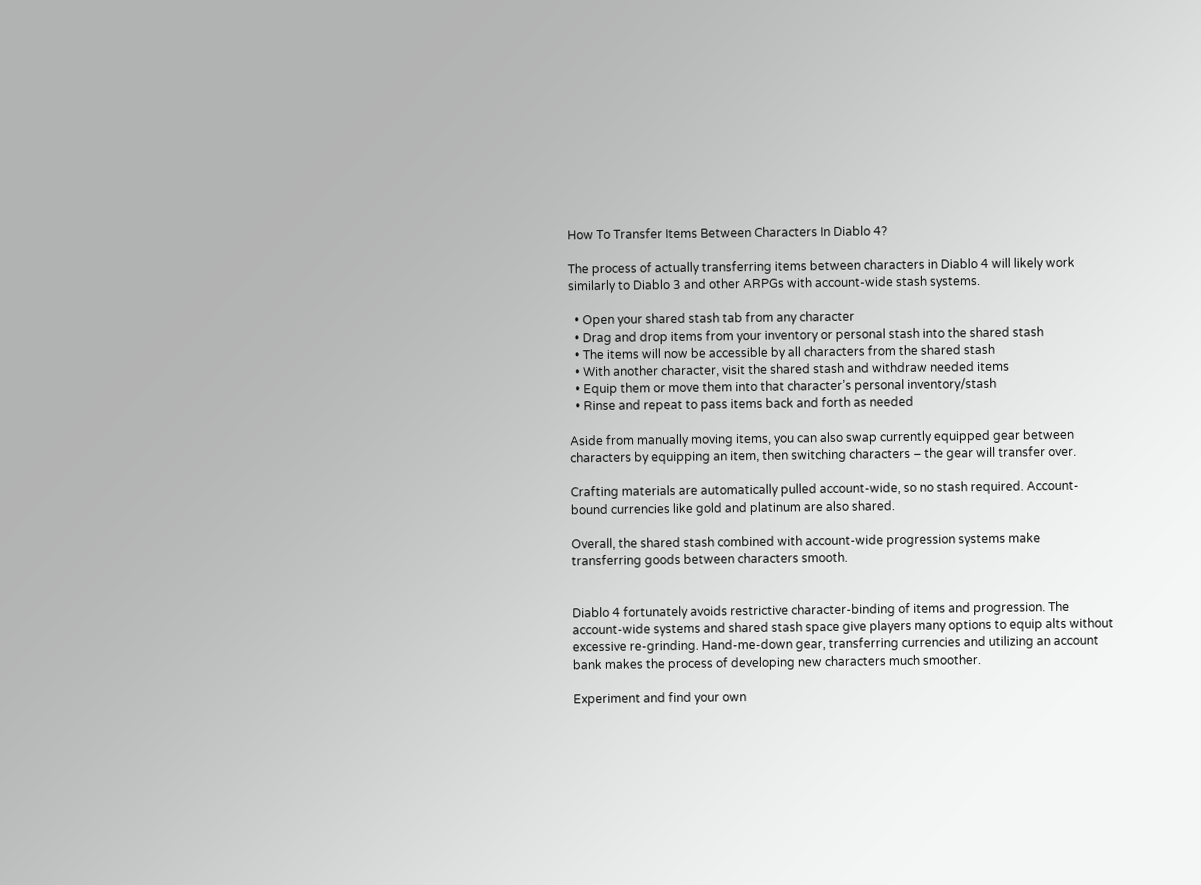How To Transfer Items Between Characters In Diablo 4?

The process of actually transferring items between characters in Diablo 4 will likely work similarly to Diablo 3 and other ARPGs with account-wide stash systems.

  • Open your shared stash tab from any character
  • Drag and drop items from your inventory or personal stash into the shared stash
  • The items will now be accessible by all characters from the shared stash
  • With another character, visit the shared stash and withdraw needed items
  • Equip them or move them into that character’s personal inventory/stash
  • Rinse and repeat to pass items back and forth as needed

Aside from manually moving items, you can also swap currently equipped gear between characters by equipping an item, then switching characters – the gear will transfer over.

Crafting materials are automatically pulled account-wide, so no stash required. Account-bound currencies like gold and platinum are also shared.

Overall, the shared stash combined with account-wide progression systems make transferring goods between characters smooth.


Diablo 4 fortunately avoids restrictive character-binding of items and progression. The account-wide systems and shared stash space give players many options to equip alts without excessive re-grinding. Hand-me-down gear, transferring currencies and utilizing an account bank makes the process of developing new characters much smoother.

Experiment and find your own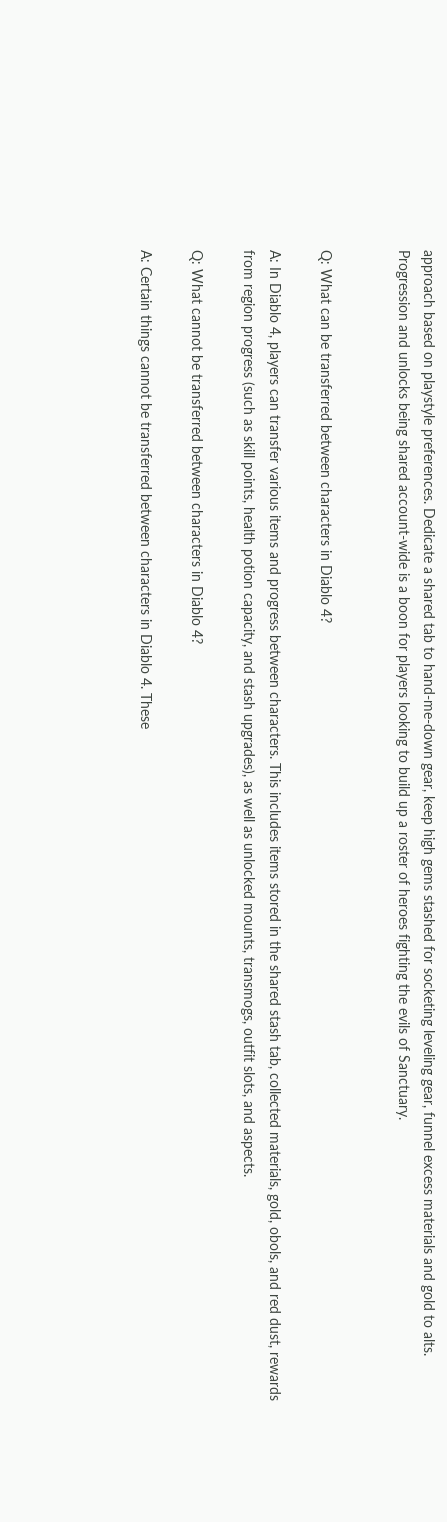approach based on playstyle preferences. Dedicate a shared tab to hand-me-down gear, keep high gems stashed for socketing leveling gear, funnel excess materials and gold to alts. Progression and unlocks being shared account-wide is a boon for players looking to build up a roster of heroes fighting the evils of Sanctuary.


Q: What can be transferred between characters in Diablo 4?

A: In Diablo 4, players can transfer various items and progress between characters. This includes items stored in the shared stash tab, collected materials, gold, obols, and red dust, rewards from region progress (such as skill points, health potion capacity, and stash upgrades), as well as unlocked mounts, transmogs, outfit slots, and aspects.

Q: What cannot be transferred between characters in Diablo 4?

A: Certain things cannot be transferred between characters in Diablo 4. These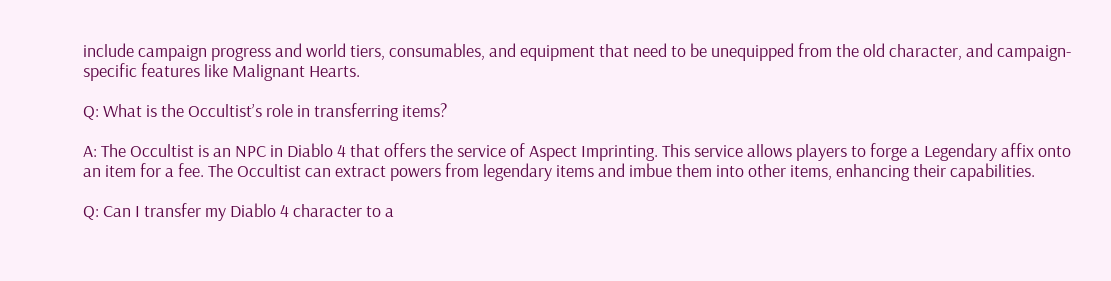include campaign progress and world tiers, consumables, and equipment that need to be unequipped from the old character, and campaign-specific features like Malignant Hearts.

Q: What is the Occultist’s role in transferring items?

A: The Occultist is an NPC in Diablo 4 that offers the service of Aspect Imprinting. This service allows players to forge a Legendary affix onto an item for a fee. The Occultist can extract powers from legendary items and imbue them into other items, enhancing their capabilities.

Q: Can I transfer my Diablo 4 character to a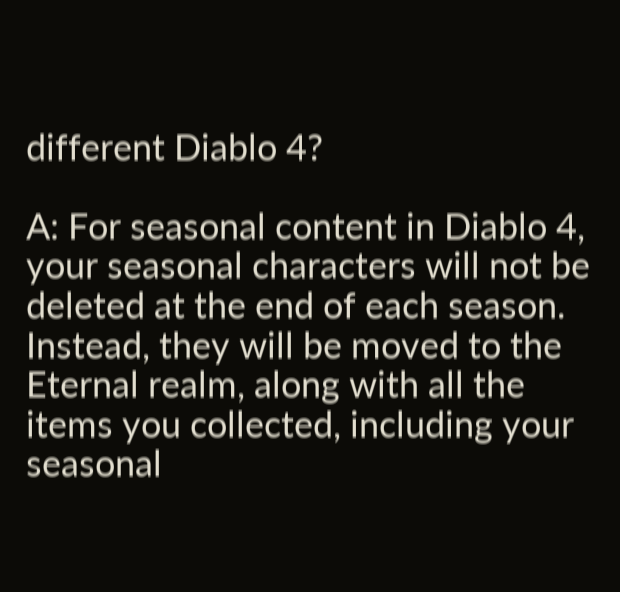different Diablo 4?

A: For seasonal content in Diablo 4, your seasonal characters will not be deleted at the end of each season. Instead, they will be moved to the Eternal realm, along with all the items you collected, including your seasonal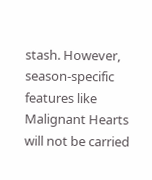stash. However, season-specific features like Malignant Hearts will not be carried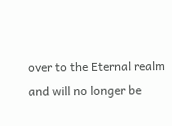over to the Eternal realm and will no longer be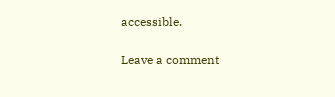accessible.

Leave a comment